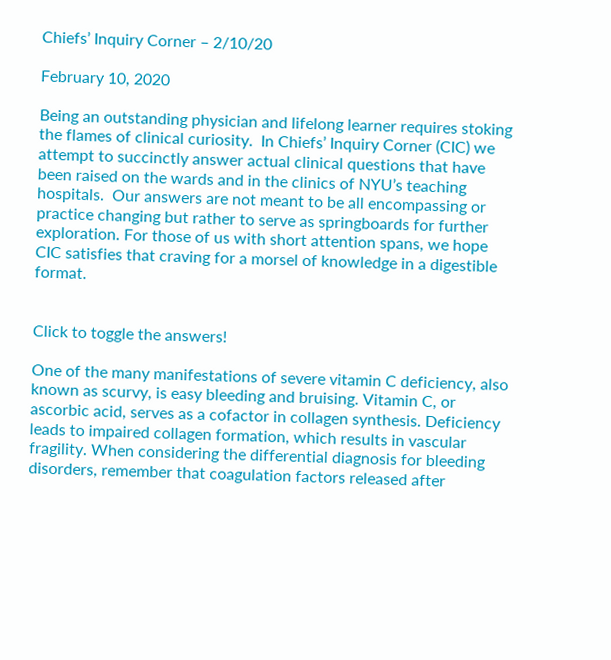Chiefs’ Inquiry Corner – 2/10/20

February 10, 2020

Being an outstanding physician and lifelong learner requires stoking the flames of clinical curiosity.  In Chiefs’ Inquiry Corner (CIC) we attempt to succinctly answer actual clinical questions that have been raised on the wards and in the clinics of NYU’s teaching hospitals.  Our answers are not meant to be all encompassing or practice changing but rather to serve as springboards for further exploration. For those of us with short attention spans, we hope CIC satisfies that craving for a morsel of knowledge in a digestible format.


Click to toggle the answers!

One of the many manifestations of severe vitamin C deficiency, also known as scurvy, is easy bleeding and bruising. Vitamin C, or ascorbic acid, serves as a cofactor in collagen synthesis. Deficiency leads to impaired collagen formation, which results in vascular fragility. When considering the differential diagnosis for bleeding disorders, remember that coagulation factors released after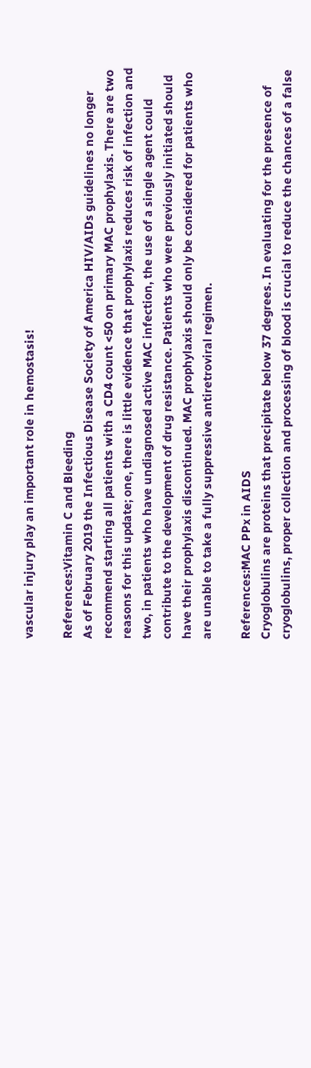vascular injury play an important role in hemostasis!

References:Vitamin C and Bleeding
As of February 2019 the Infectious Disease Society of America HIV/AIDs guidelines no longer recommend starting all patients with a CD4 count <50 on primary MAC prophylaxis. There are two reasons for this update; one, there is little evidence that prophylaxis reduces risk of infection and two, in patients who have undiagnosed active MAC infection, the use of a single agent could contribute to the development of drug resistance. Patients who were previously initiated should have their prophylaxis discontinued. MAC prophylaxis should only be considered for patients who are unable to take a fully suppressive antiretroviral regimen.

References:MAC PPx in AIDS
Cryoglobulins are proteins that precipitate below 37 degrees. In evaluating for the presence of cryoglobulins, proper collection and processing of blood is crucial to reduce the chances of a false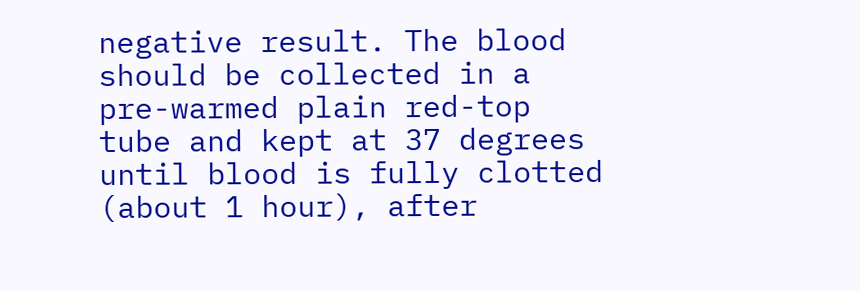negative result. The blood should be collected in a pre-warmed plain red-top tube and kept at 37 degrees until blood is fully clotted (about 1 hour), after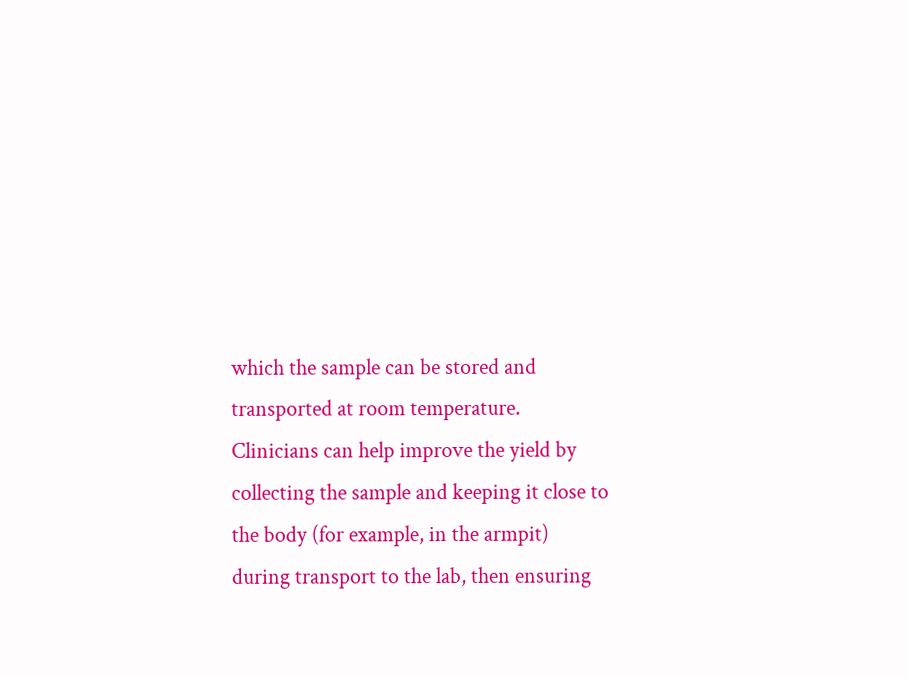which the sample can be stored and transported at room temperature. Clinicians can help improve the yield by collecting the sample and keeping it close to the body (for example, in the armpit) during transport to the lab, then ensuring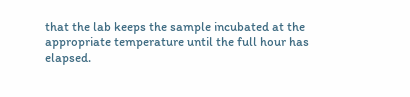that the lab keeps the sample incubated at the appropriate temperature until the full hour has elapsed.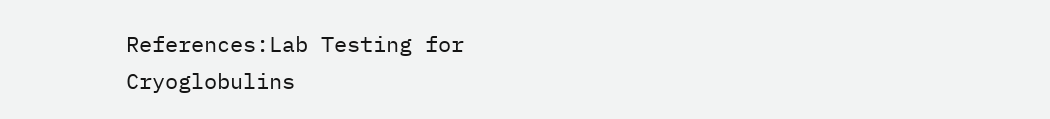References:Lab Testing for Cryoglobulins